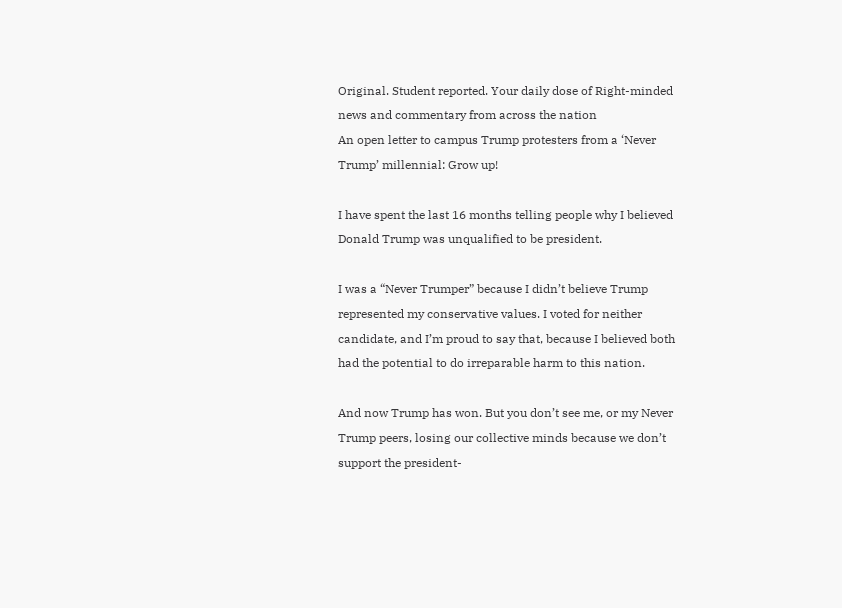Original. Student reported. Your daily dose of Right-minded news and commentary from across the nation
An open letter to campus Trump protesters from a ‘Never Trump’ millennial: Grow up!

I have spent the last 16 months telling people why I believed Donald Trump was unqualified to be president.

I was a “Never Trumper” because I didn’t believe Trump represented my conservative values. I voted for neither candidate, and I’m proud to say that, because I believed both had the potential to do irreparable harm to this nation.

And now Trump has won. But you don’t see me, or my Never Trump peers, losing our collective minds because we don’t support the president-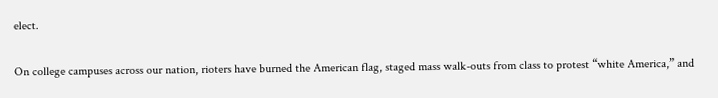elect.

On college campuses across our nation, rioters have burned the American flag, staged mass walk-outs from class to protest “white America,” and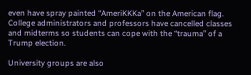even have spray painted “AmeriKKKa” on the American flag. College administrators and professors have cancelled classes and midterms so students can cope with the “trauma” of a Trump election.

University groups are also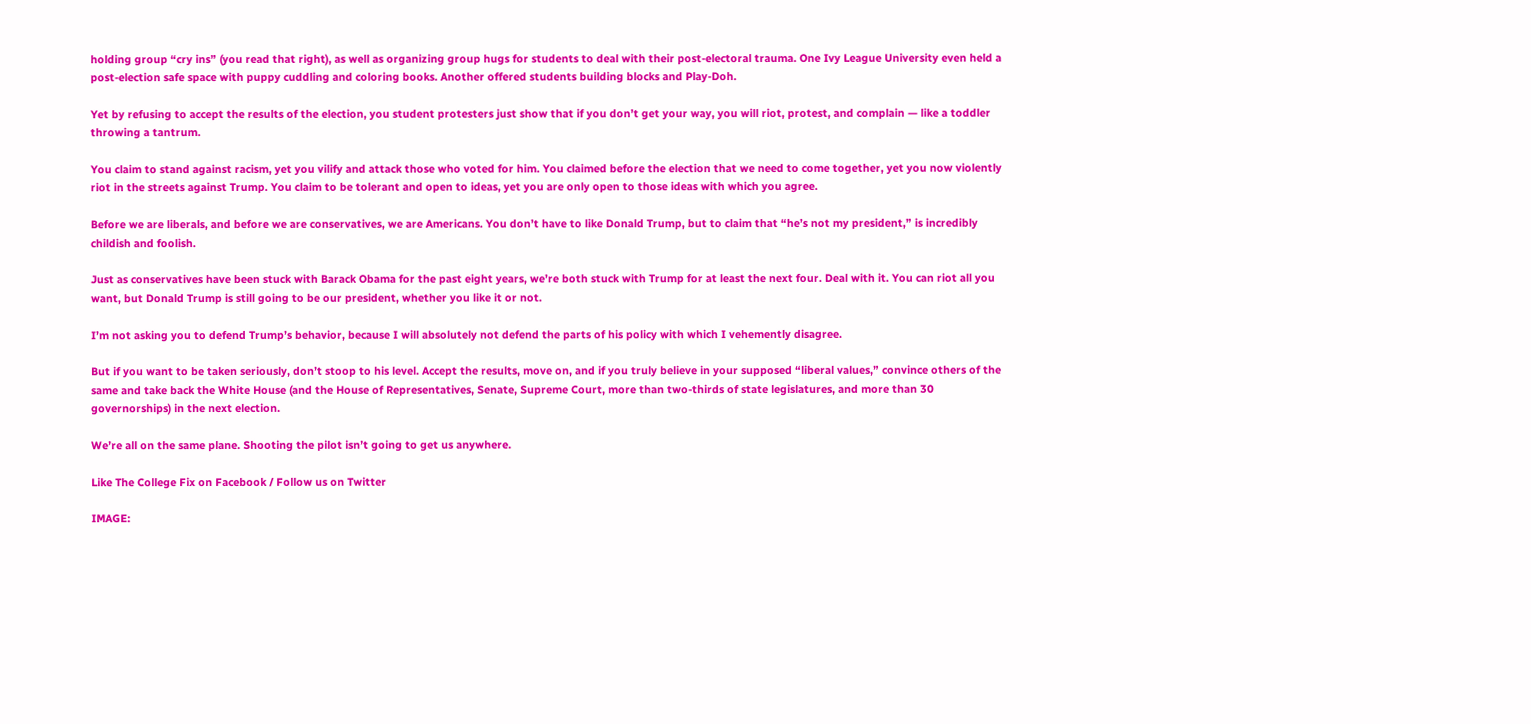holding group “cry ins” (you read that right), as well as organizing group hugs for students to deal with their post-electoral trauma. One Ivy League University even held a post-election safe space with puppy cuddling and coloring books. Another offered students building blocks and Play-Doh.

Yet by refusing to accept the results of the election, you student protesters just show that if you don’t get your way, you will riot, protest, and complain — like a toddler throwing a tantrum.

You claim to stand against racism, yet you vilify and attack those who voted for him. You claimed before the election that we need to come together, yet you now violently riot in the streets against Trump. You claim to be tolerant and open to ideas, yet you are only open to those ideas with which you agree.

Before we are liberals, and before we are conservatives, we are Americans. You don’t have to like Donald Trump, but to claim that “he’s not my president,” is incredibly childish and foolish.

Just as conservatives have been stuck with Barack Obama for the past eight years, we’re both stuck with Trump for at least the next four. Deal with it. You can riot all you want, but Donald Trump is still going to be our president, whether you like it or not.

I’m not asking you to defend Trump’s behavior, because I will absolutely not defend the parts of his policy with which I vehemently disagree.

But if you want to be taken seriously, don’t stoop to his level. Accept the results, move on, and if you truly believe in your supposed “liberal values,” convince others of the same and take back the White House (and the House of Representatives, Senate, Supreme Court, more than two-thirds of state legislatures, and more than 30 governorships) in the next election.

We’re all on the same plane. Shooting the pilot isn’t going to get us anywhere.

Like The College Fix on Facebook / Follow us on Twitter

IMAGE: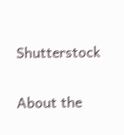Shutterstock

About the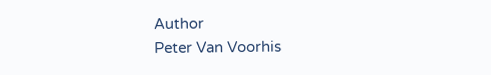Author
Peter Van Voorhis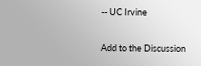-- UC Irvine

Add to the Discussion